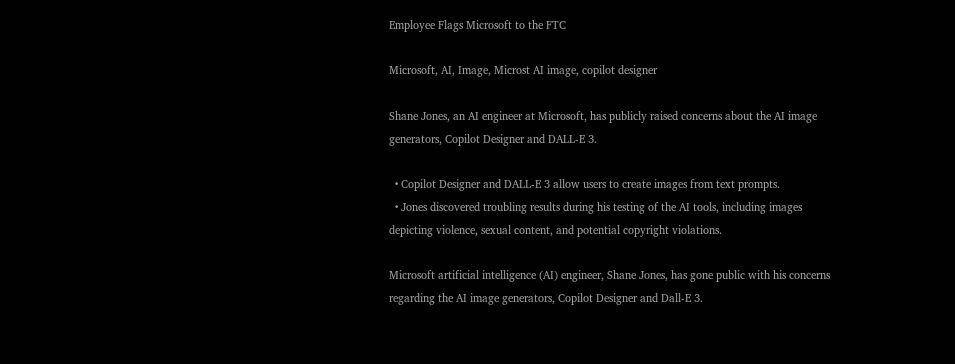Employee Flags Microsoft to the FTC

Microsoft, AI, Image, Microst AI image, copilot designer

Shane Jones, an AI engineer at Microsoft, has publicly raised concerns about the AI image generators, Copilot Designer and DALL-E 3.

  • Copilot Designer and DALL-E 3 allow users to create images from text prompts.
  • Jones discovered troubling results during his testing of the AI tools, including images depicting violence, sexual content, and potential copyright violations.

Microsoft artificial intelligence (AI) engineer, Shane Jones, has gone public with his concerns regarding the AI image generators, Copilot Designer and Dall-E 3.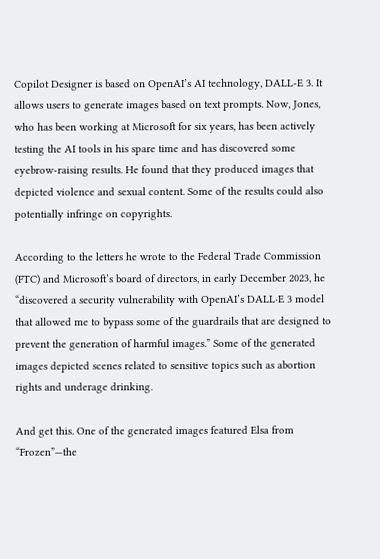Copilot Designer is based on OpenAI’s AI technology, DALL-E 3. It allows users to generate images based on text prompts. Now, Jones, who has been working at Microsoft for six years, has been actively testing the AI tools in his spare time and has discovered some eyebrow-raising results. He found that they produced images that depicted violence and sexual content. Some of the results could also potentially infringe on copyrights.

According to the letters he wrote to the Federal Trade Commission (FTC) and Microsoft’s board of directors, in early December 2023, he “discovered a security vulnerability with OpenAI’s DALL·E 3 model that allowed me to bypass some of the guardrails that are designed to prevent the generation of harmful images.” Some of the generated images depicted scenes related to sensitive topics such as abortion rights and underage drinking.

And get this. One of the generated images featured Elsa from “Frozen”—the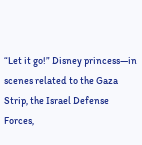“Let it go!” Disney princess—in scenes related to the Gaza Strip, the Israel Defense Forces,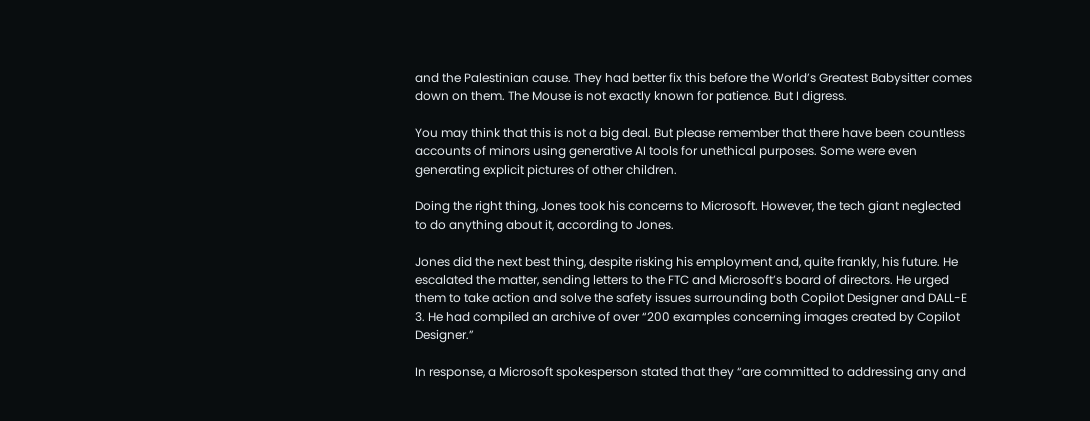and the Palestinian cause. They had better fix this before the World’s Greatest Babysitter comes down on them. The Mouse is not exactly known for patience. But I digress.

You may think that this is not a big deal. But please remember that there have been countless accounts of minors using generative AI tools for unethical purposes. Some were even generating explicit pictures of other children.

Doing the right thing, Jones took his concerns to Microsoft. However, the tech giant neglected to do anything about it, according to Jones.

Jones did the next best thing, despite risking his employment and, quite frankly, his future. He escalated the matter, sending letters to the FTC and Microsoft’s board of directors. He urged them to take action and solve the safety issues surrounding both Copilot Designer and DALL-E 3. He had compiled an archive of over “200 examples concerning images created by Copilot Designer.”

In response, a Microsoft spokesperson stated that they “are committed to addressing any and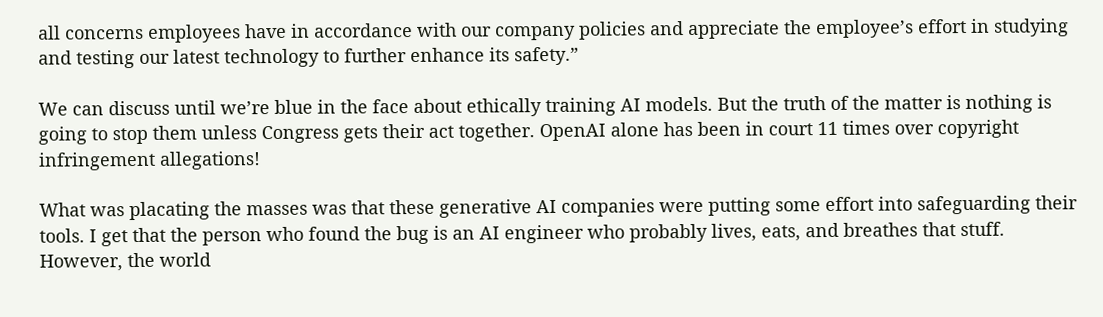all concerns employees have in accordance with our company policies and appreciate the employee’s effort in studying and testing our latest technology to further enhance its safety.”

We can discuss until we’re blue in the face about ethically training AI models. But the truth of the matter is nothing is going to stop them unless Congress gets their act together. OpenAI alone has been in court 11 times over copyright infringement allegations!

What was placating the masses was that these generative AI companies were putting some effort into safeguarding their tools. I get that the person who found the bug is an AI engineer who probably lives, eats, and breathes that stuff. However, the world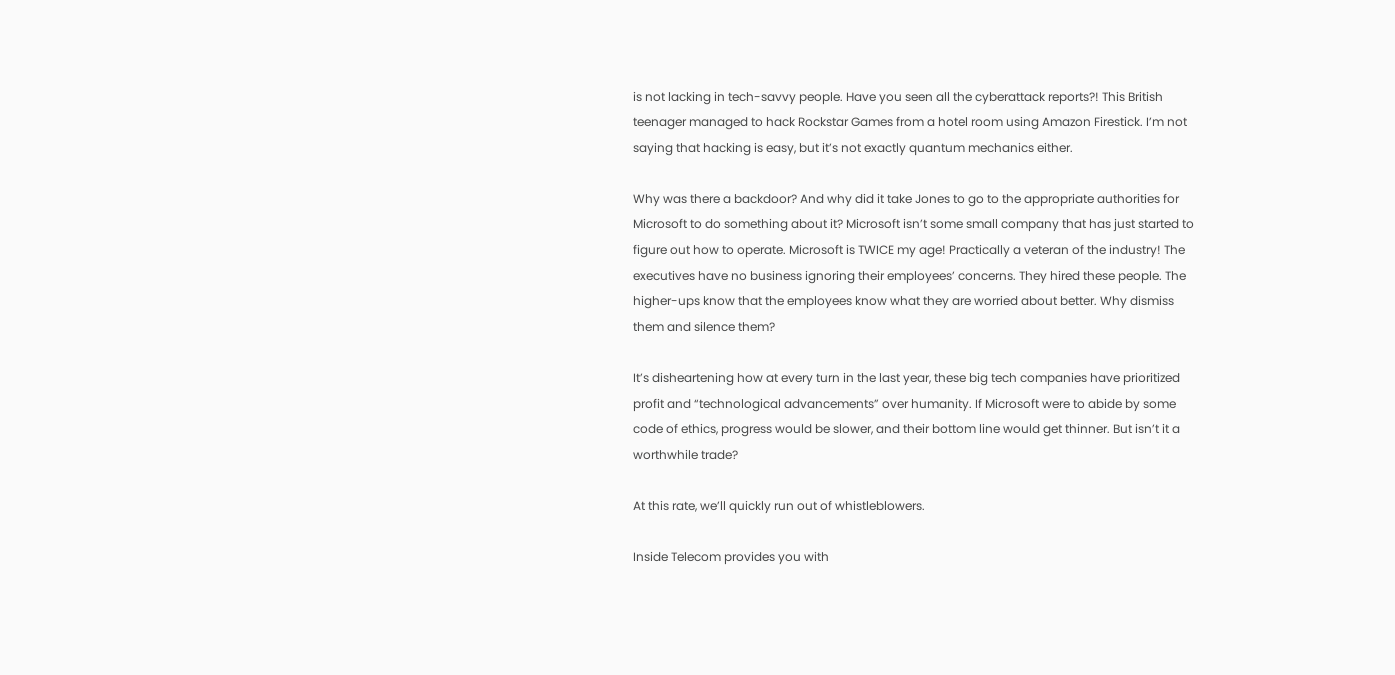is not lacking in tech-savvy people. Have you seen all the cyberattack reports?! This British teenager managed to hack Rockstar Games from a hotel room using Amazon Firestick. I’m not saying that hacking is easy, but it’s not exactly quantum mechanics either.

Why was there a backdoor? And why did it take Jones to go to the appropriate authorities for Microsoft to do something about it? Microsoft isn’t some small company that has just started to figure out how to operate. Microsoft is TWICE my age! Practically a veteran of the industry! The executives have no business ignoring their employees’ concerns. They hired these people. The higher-ups know that the employees know what they are worried about better. Why dismiss them and silence them?

It’s disheartening how at every turn in the last year, these big tech companies have prioritized profit and “technological advancements” over humanity. If Microsoft were to abide by some code of ethics, progress would be slower, and their bottom line would get thinner. But isn’t it a worthwhile trade?

At this rate, we’ll quickly run out of whistleblowers.

Inside Telecom provides you with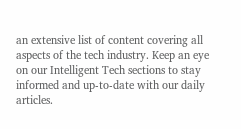an extensive list of content covering all aspects of the tech industry. Keep an eye on our Intelligent Tech sections to stay informed and up-to-date with our daily articles.